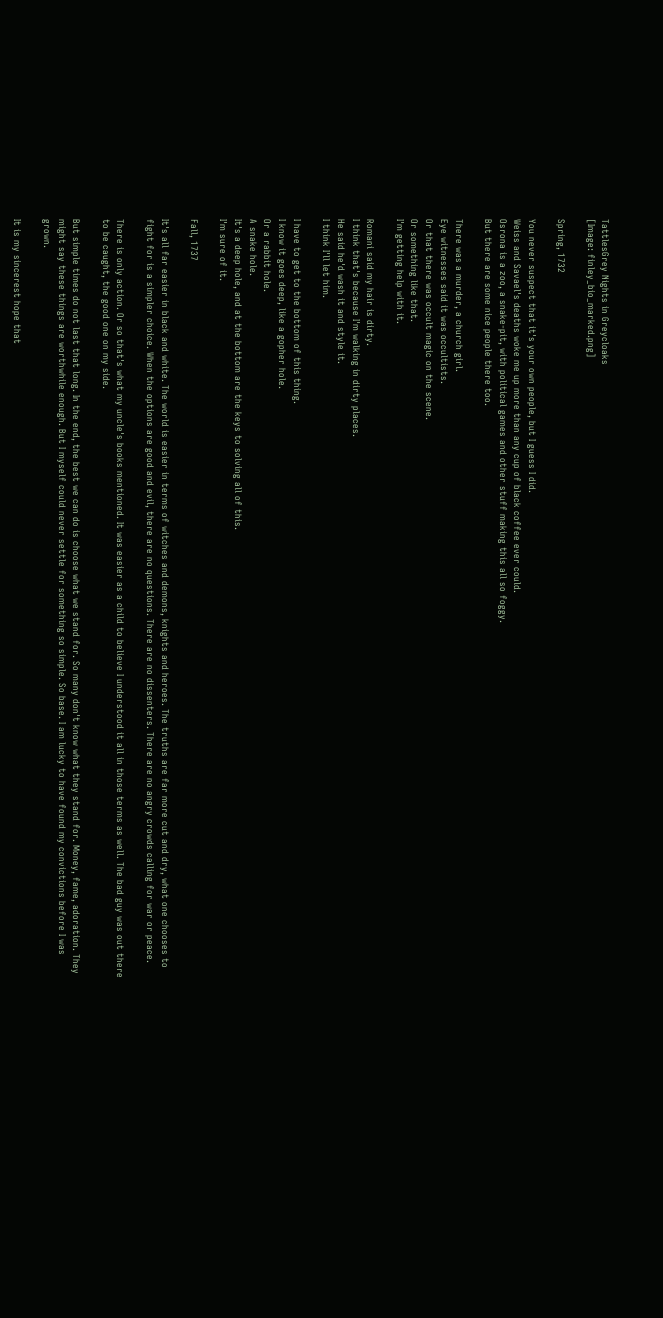TattlesGrey Nights in Greycloaks
[Image: finley_bio_marked.png]

Spring, 1732

You never suspect that it's your own people, but I guess I did.
Weiss and Savael's deaths woke me up more than any cup of black coffee ever could.
Osrona is a zoo, a snake-pit, with political games and other stuff making this all so foggy.
But there are some nice people there too.

There was a murder, a church girl.
Eye witnesses said it was occultists.
Or that there was occult magic on the scene.
Or something like that.
I'm getting help with it.

Romani said my hair is dirty.
I think that's because I'm walking in dirty places.
He said he'd wash it and style it.
I think I'll let him.

I have to get to the bottom of this thing.
I know it goes deep, like a gopher hole.
Or a rabbit hole.
A snake hole.
It's a deep hole, and at the bottom are the keys to solving all of this.
I'm sure of it.

Fall, 1737

It's all far easier in black and white. The world is easier in terms of witches and demons, knights and heroes. The truths are far more cut and dry, what one chooses to fight for is a simpler choice. When the options are good and evil, there are no questions. There are no dissenters. There are no angry crowds calling for war or peace.

There is only action. Or so that's what my uncle's books mentioned. It was easier as a child to believe I understood it all in those terms as well. The bad guy was out there to be caught, the good one on my side.

But simple times do not last that long. In the end, the best we can do is choose what we stand for. So many don't know what they stand for. Money, fame, adoration. They might say these things are worthwhile enough. But I myself could never settle for something so simple. So base. I am lucky to have found my convictions before I was grown.

It is my sincerest hope that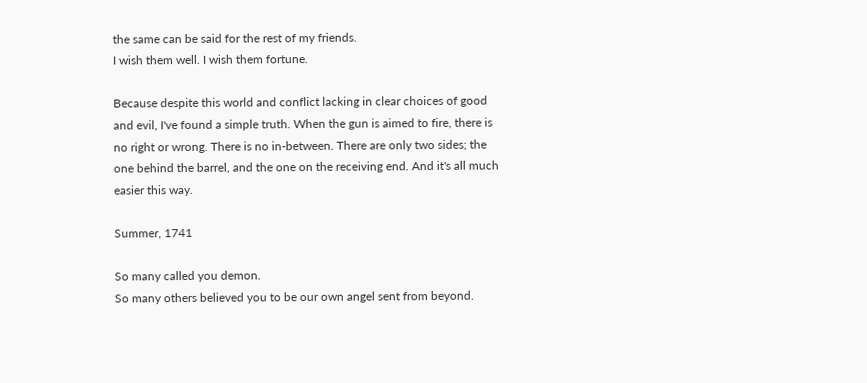the same can be said for the rest of my friends.
I wish them well. I wish them fortune.

Because despite this world and conflict lacking in clear choices of good and evil, I've found a simple truth. When the gun is aimed to fire, there is no right or wrong. There is no in-between. There are only two sides; the one behind the barrel, and the one on the receiving end. And it's all much easier this way.

Summer, 1741

So many called you demon.
So many others believed you to be our own angel sent from beyond.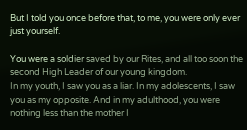But I told you once before that, to me, you were only ever just yourself.

You were a soldier saved by our Rites, and all too soon the second High Leader of our young kingdom.
In my youth, I saw you as a liar. In my adolescents, I saw you as my opposite. And in my adulthood, you were nothing less than the mother I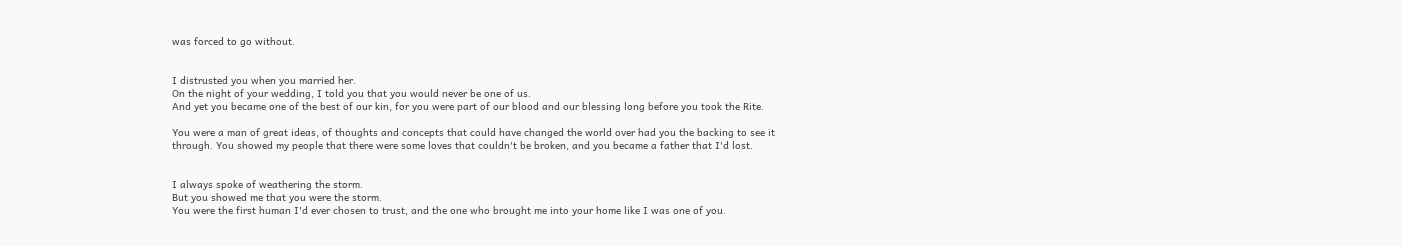was forced to go without.


I distrusted you when you married her.
On the night of your wedding, I told you that you would never be one of us.
And yet you became one of the best of our kin, for you were part of our blood and our blessing long before you took the Rite.

You were a man of great ideas, of thoughts and concepts that could have changed the world over had you the backing to see it through. You showed my people that there were some loves that couldn't be broken, and you became a father that I'd lost.


I always spoke of weathering the storm.
But you showed me that you were the storm.
You were the first human I'd ever chosen to trust, and the one who brought me into your home like I was one of you.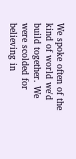We spoke often of the kind of world we'd build together. We were scolded for believing in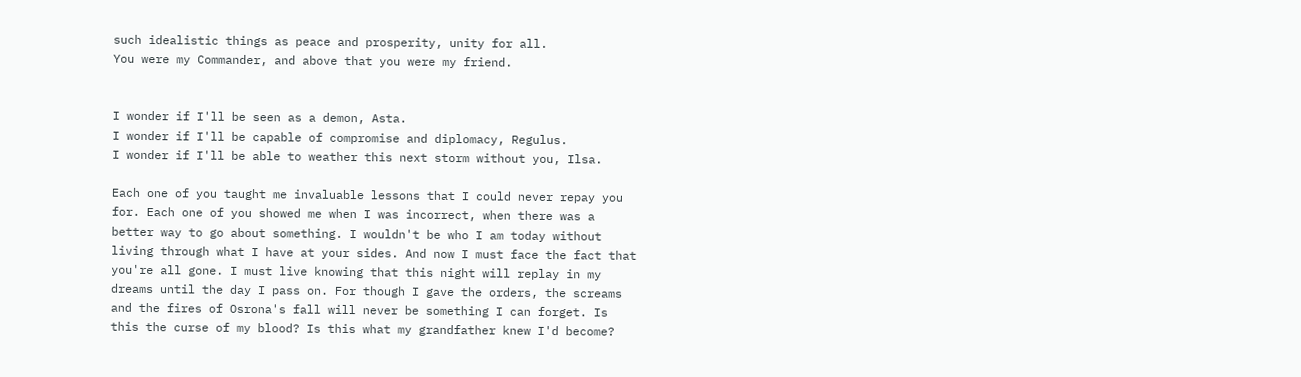such idealistic things as peace and prosperity, unity for all.
You were my Commander, and above that you were my friend.


I wonder if I'll be seen as a demon, Asta.
I wonder if I'll be capable of compromise and diplomacy, Regulus.
I wonder if I'll be able to weather this next storm without you, Ilsa.

Each one of you taught me invaluable lessons that I could never repay you for. Each one of you showed me when I was incorrect, when there was a better way to go about something. I wouldn't be who I am today without living through what I have at your sides. And now I must face the fact that you're all gone. I must live knowing that this night will replay in my dreams until the day I pass on. For though I gave the orders, the screams and the fires of Osrona's fall will never be something I can forget. Is this the curse of my blood? Is this what my grandfather knew I'd become?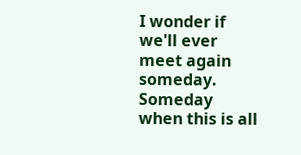I wonder if we'll ever meet again someday.
Someday when this is all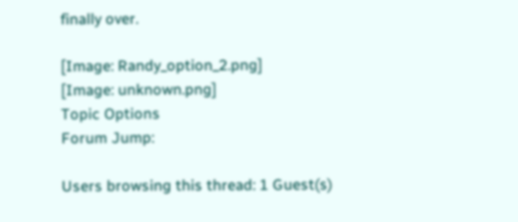finally over.

[Image: Randy_option_2.png]
[Image: unknown.png]
Topic Options
Forum Jump:

Users browsing this thread: 1 Guest(s)